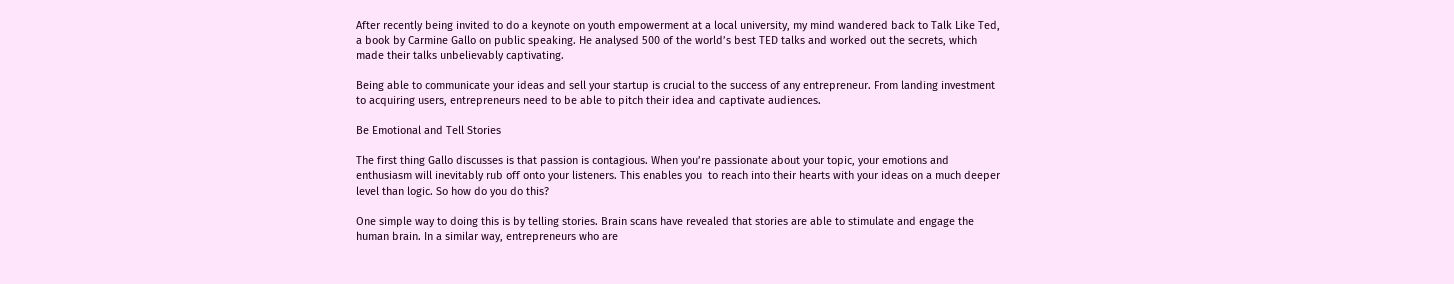After recently being invited to do a keynote on youth empowerment at a local university, my mind wandered back to Talk Like Ted, a book by Carmine Gallo on public speaking. He analysed 500 of the world’s best TED talks and worked out the secrets, which made their talks unbelievably captivating.

Being able to communicate your ideas and sell your startup is crucial to the success of any entrepreneur. From landing investment to acquiring users, entrepreneurs need to be able to pitch their idea and captivate audiences.

Be Emotional and Tell Stories

The first thing Gallo discusses is that passion is contagious. When you’re passionate about your topic, your emotions and enthusiasm will inevitably rub off onto your listeners. This enables you  to reach into their hearts with your ideas on a much deeper level than logic. So how do you do this?

One simple way to doing this is by telling stories. Brain scans have revealed that stories are able to stimulate and engage the human brain. In a similar way, entrepreneurs who are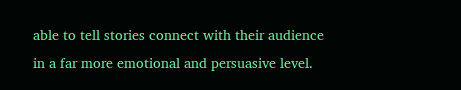able to tell stories connect with their audience in a far more emotional and persuasive level.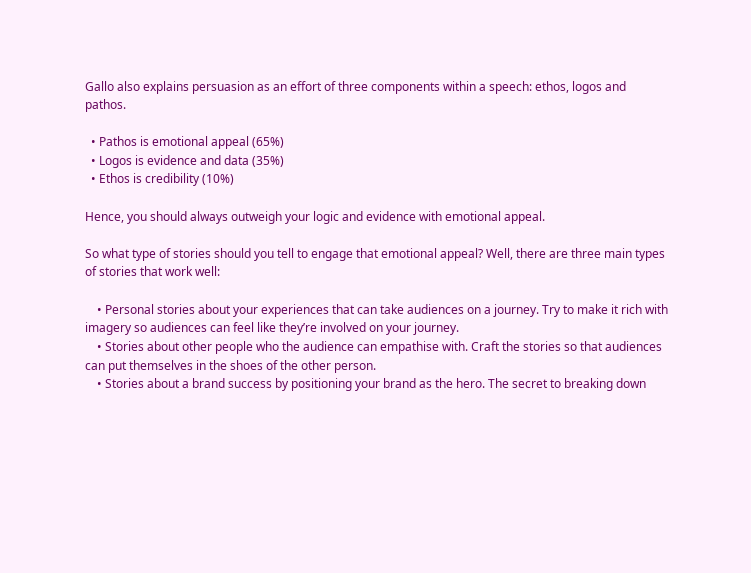Gallo also explains persuasion as an effort of three components within a speech: ethos, logos and pathos.

  • Pathos is emotional appeal (65%)
  • Logos is evidence and data (35%)
  • Ethos is credibility (10%)

Hence, you should always outweigh your logic and evidence with emotional appeal.

So what type of stories should you tell to engage that emotional appeal? Well, there are three main types of stories that work well:

    • Personal stories about your experiences that can take audiences on a journey. Try to make it rich with imagery so audiences can feel like they’re involved on your journey.
    • Stories about other people who the audience can empathise with. Craft the stories so that audiences can put themselves in the shoes of the other person.
    • Stories about a brand success by positioning your brand as the hero. The secret to breaking down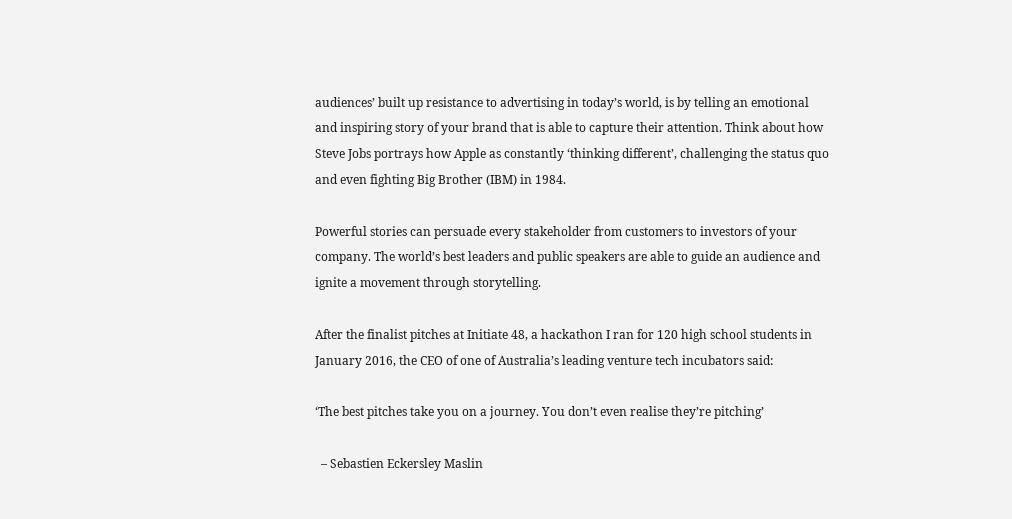audiences’ built up resistance to advertising in today’s world, is by telling an emotional and inspiring story of your brand that is able to capture their attention. Think about how Steve Jobs portrays how Apple as constantly ‘thinking different’, challenging the status quo and even fighting Big Brother (IBM) in 1984.

Powerful stories can persuade every stakeholder from customers to investors of your company. The world’s best leaders and public speakers are able to guide an audience and ignite a movement through storytelling.

After the finalist pitches at Initiate 48, a hackathon I ran for 120 high school students in January 2016, the CEO of one of Australia’s leading venture tech incubators said:

‘The best pitches take you on a journey. You don’t even realise they’re pitching’

  – Sebastien Eckersley Maslin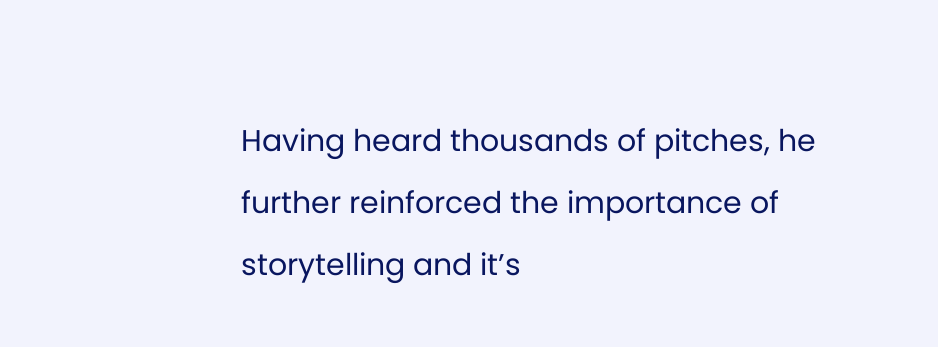Having heard thousands of pitches, he further reinforced the importance of storytelling and it’s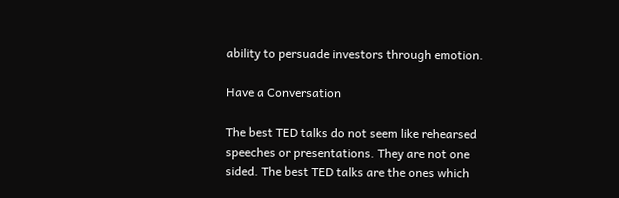ability to persuade investors through emotion.

Have a Conversation

The best TED talks do not seem like rehearsed speeches or presentations. They are not one sided. The best TED talks are the ones which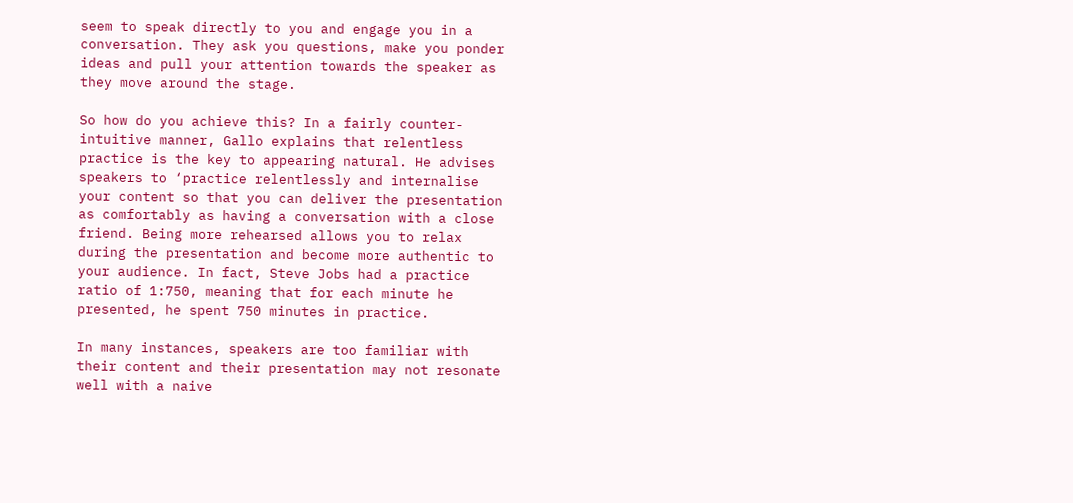seem to speak directly to you and engage you in a conversation. They ask you questions, make you ponder ideas and pull your attention towards the speaker as they move around the stage.

So how do you achieve this? In a fairly counter-intuitive manner, Gallo explains that relentless practice is the key to appearing natural. He advises speakers to ‘practice relentlessly and internalise your content so that you can deliver the presentation as comfortably as having a conversation with a close friend. Being more rehearsed allows you to relax during the presentation and become more authentic to your audience. In fact, Steve Jobs had a practice ratio of 1:750, meaning that for each minute he presented, he spent 750 minutes in practice.

In many instances, speakers are too familiar with their content and their presentation may not resonate well with a naive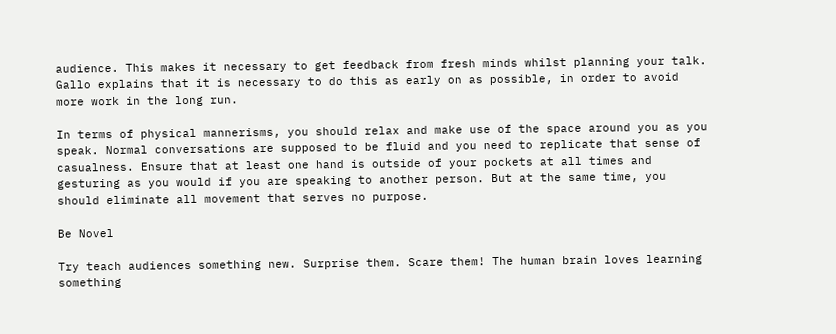audience. This makes it necessary to get feedback from fresh minds whilst planning your talk. Gallo explains that it is necessary to do this as early on as possible, in order to avoid more work in the long run.

In terms of physical mannerisms, you should relax and make use of the space around you as you speak. Normal conversations are supposed to be fluid and you need to replicate that sense of casualness. Ensure that at least one hand is outside of your pockets at all times and gesturing as you would if you are speaking to another person. But at the same time, you should eliminate all movement that serves no purpose.

Be Novel

Try teach audiences something new. Surprise them. Scare them! The human brain loves learning something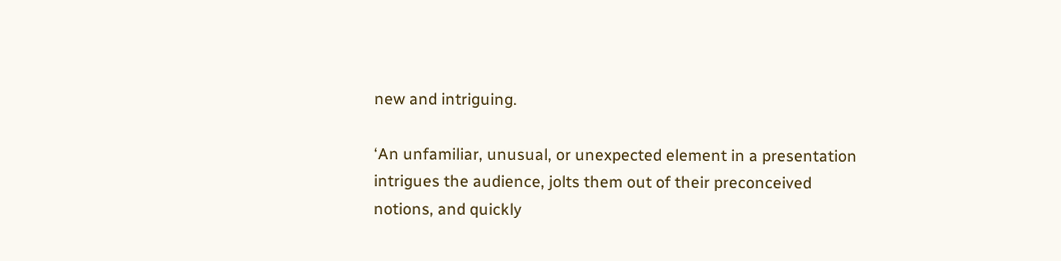new and intriguing.

‘An unfamiliar, unusual, or unexpected element in a presentation intrigues the audience, jolts them out of their preconceived notions, and quickly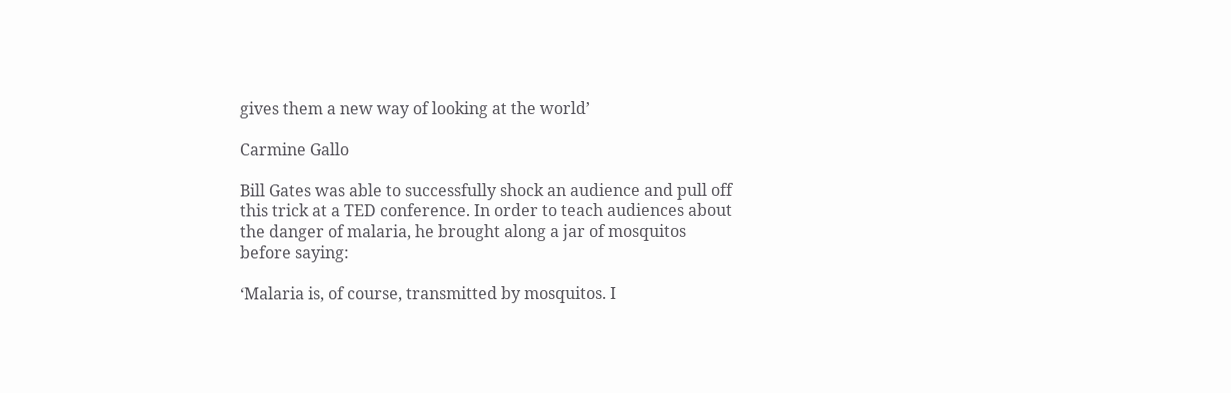gives them a new way of looking at the world’

Carmine Gallo

Bill Gates was able to successfully shock an audience and pull off this trick at a TED conference. In order to teach audiences about the danger of malaria, he brought along a jar of mosquitos before saying:

‘Malaria is, of course, transmitted by mosquitos. I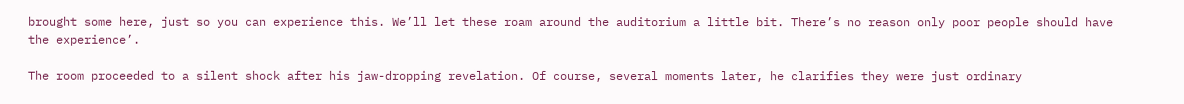brought some here, just so you can experience this. We’ll let these roam around the auditorium a little bit. There’s no reason only poor people should have the experience’.

The room proceeded to a silent shock after his jaw-dropping revelation. Of course, several moments later, he clarifies they were just ordinary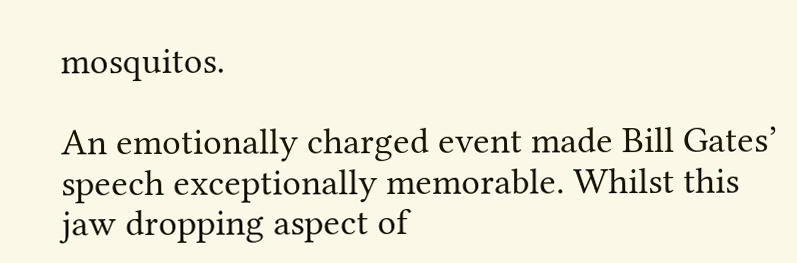mosquitos.

An emotionally charged event made Bill Gates’ speech exceptionally memorable. Whilst this jaw dropping aspect of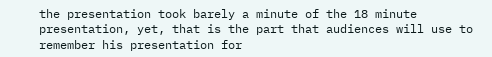the presentation took barely a minute of the 18 minute presentation, yet, that is the part that audiences will use to remember his presentation for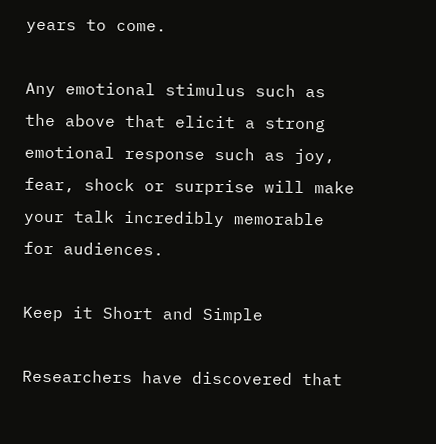years to come.

Any emotional stimulus such as the above that elicit a strong emotional response such as joy, fear, shock or surprise will make your talk incredibly memorable for audiences.

Keep it Short and Simple

Researchers have discovered that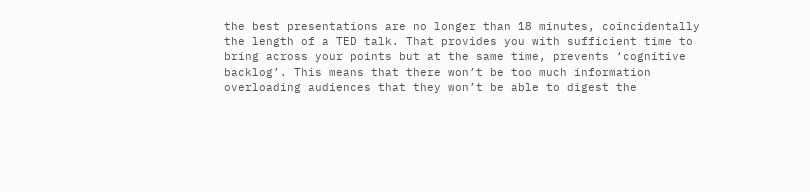the best presentations are no longer than 18 minutes, coincidentally the length of a TED talk. That provides you with sufficient time to bring across your points but at the same time, prevents ‘cognitive backlog’. This means that there won’t be too much information overloading audiences that they won’t be able to digest the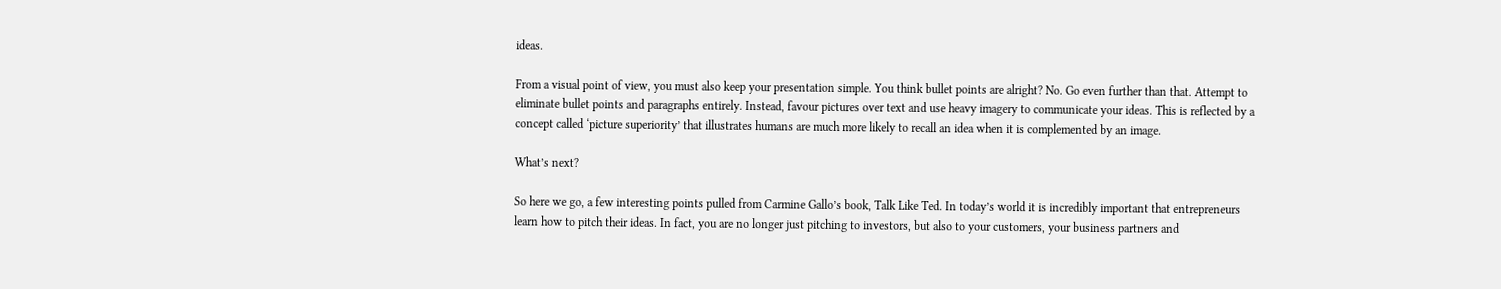ideas.

From a visual point of view, you must also keep your presentation simple. You think bullet points are alright? No. Go even further than that. Attempt to eliminate bullet points and paragraphs entirely. Instead, favour pictures over text and use heavy imagery to communicate your ideas. This is reflected by a concept called ‘picture superiority’ that illustrates humans are much more likely to recall an idea when it is complemented by an image.

What’s next?

So here we go, a few interesting points pulled from Carmine Gallo’s book, Talk Like Ted. In today’s world it is incredibly important that entrepreneurs learn how to pitch their ideas. In fact, you are no longer just pitching to investors, but also to your customers, your business partners and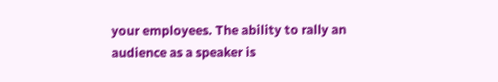your employees. The ability to rally an audience as a speaker is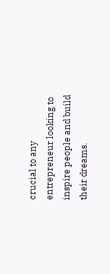crucial to any entrepreneur looking to inspire people and build their dreams.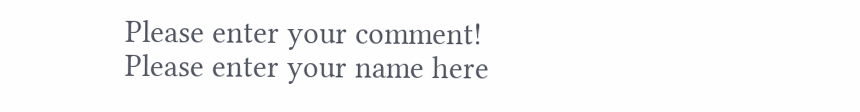Please enter your comment!
Please enter your name here